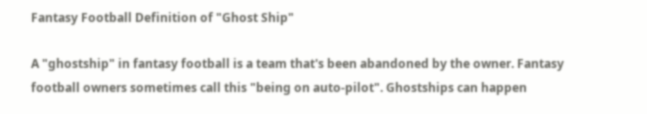Fantasy Football Definition of "Ghost Ship"

A "ghostship" in fantasy football is a team that's been abandoned by the owner. Fantasy football owners sometimes call this "being on auto-pilot". Ghostships can happen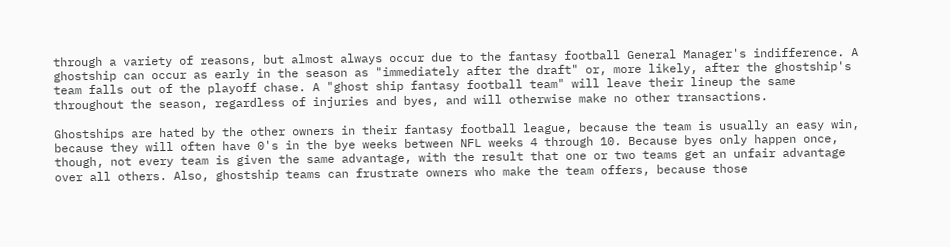through a variety of reasons, but almost always occur due to the fantasy football General Manager's indifference. A ghostship can occur as early in the season as "immediately after the draft" or, more likely, after the ghostship's team falls out of the playoff chase. A "ghost ship fantasy football team" will leave their lineup the same throughout the season, regardless of injuries and byes, and will otherwise make no other transactions.

Ghostships are hated by the other owners in their fantasy football league, because the team is usually an easy win, because they will often have 0's in the bye weeks between NFL weeks 4 through 10. Because byes only happen once, though, not every team is given the same advantage, with the result that one or two teams get an unfair advantage over all others. Also, ghostship teams can frustrate owners who make the team offers, because those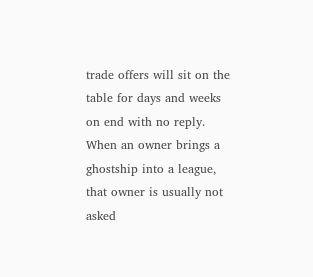trade offers will sit on the table for days and weeks on end with no reply. When an owner brings a ghostship into a league, that owner is usually not asked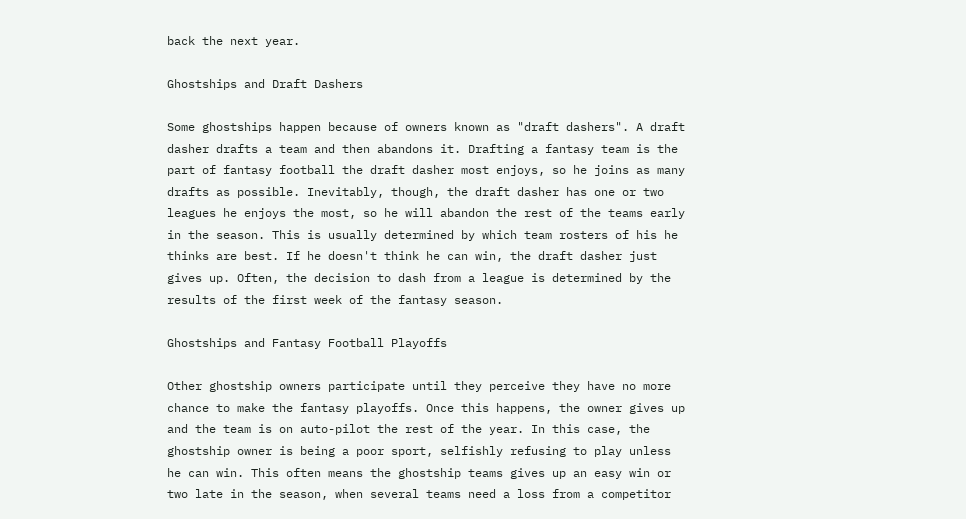back the next year.

Ghostships and Draft Dashers

Some ghostships happen because of owners known as "draft dashers". A draft dasher drafts a team and then abandons it. Drafting a fantasy team is the part of fantasy football the draft dasher most enjoys, so he joins as many drafts as possible. Inevitably, though, the draft dasher has one or two leagues he enjoys the most, so he will abandon the rest of the teams early in the season. This is usually determined by which team rosters of his he thinks are best. If he doesn't think he can win, the draft dasher just gives up. Often, the decision to dash from a league is determined by the results of the first week of the fantasy season.

Ghostships and Fantasy Football Playoffs

Other ghostship owners participate until they perceive they have no more chance to make the fantasy playoffs. Once this happens, the owner gives up and the team is on auto-pilot the rest of the year. In this case, the ghostship owner is being a poor sport, selfishly refusing to play unless he can win. This often means the ghostship teams gives up an easy win or two late in the season, when several teams need a loss from a competitor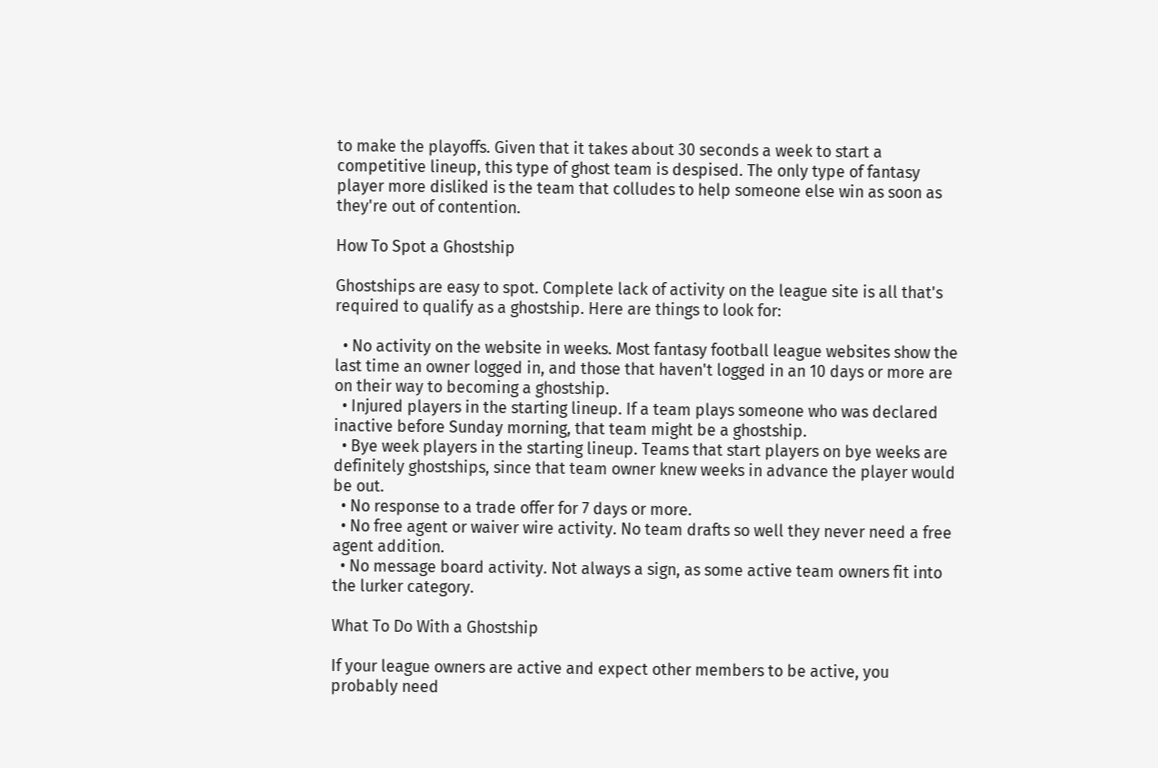to make the playoffs. Given that it takes about 30 seconds a week to start a competitive lineup, this type of ghost team is despised. The only type of fantasy player more disliked is the team that colludes to help someone else win as soon as they're out of contention.

How To Spot a Ghostship

Ghostships are easy to spot. Complete lack of activity on the league site is all that's required to qualify as a ghostship. Here are things to look for:

  • No activity on the website in weeks. Most fantasy football league websites show the last time an owner logged in, and those that haven't logged in an 10 days or more are on their way to becoming a ghostship.
  • Injured players in the starting lineup. If a team plays someone who was declared inactive before Sunday morning, that team might be a ghostship.
  • Bye week players in the starting lineup. Teams that start players on bye weeks are definitely ghostships, since that team owner knew weeks in advance the player would be out.
  • No response to a trade offer for 7 days or more.
  • No free agent or waiver wire activity. No team drafts so well they never need a free agent addition.
  • No message board activity. Not always a sign, as some active team owners fit into the lurker category.

What To Do With a Ghostship

If your league owners are active and expect other members to be active, you probably need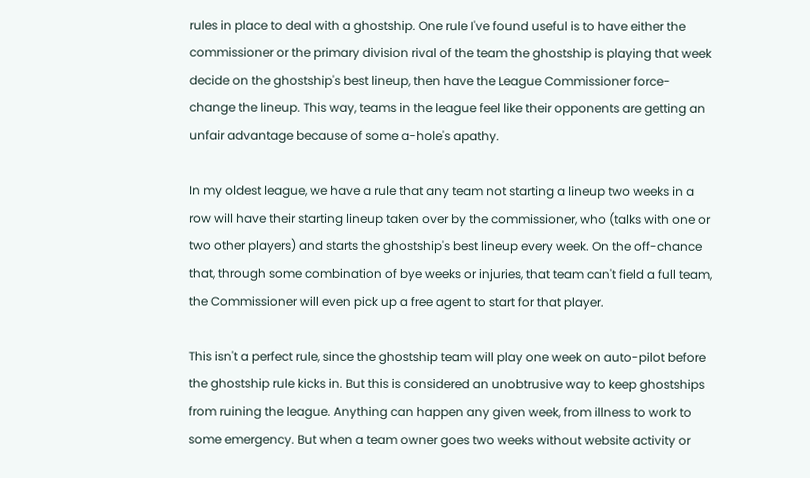rules in place to deal with a ghostship. One rule I've found useful is to have either the commissioner or the primary division rival of the team the ghostship is playing that week decide on the ghostship's best lineup, then have the League Commissioner force-change the lineup. This way, teams in the league feel like their opponents are getting an unfair advantage because of some a-hole's apathy.

In my oldest league, we have a rule that any team not starting a lineup two weeks in a row will have their starting lineup taken over by the commissioner, who (talks with one or two other players) and starts the ghostship's best lineup every week. On the off-chance that, through some combination of bye weeks or injuries, that team can't field a full team, the Commissioner will even pick up a free agent to start for that player.

This isn't a perfect rule, since the ghostship team will play one week on auto-pilot before the ghostship rule kicks in. But this is considered an unobtrusive way to keep ghostships from ruining the league. Anything can happen any given week, from illness to work to some emergency. But when a team owner goes two weeks without website activity or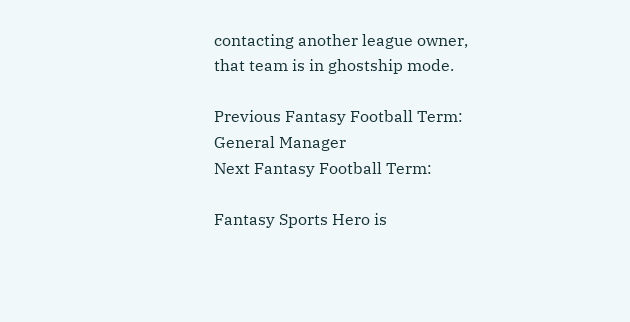contacting another league owner, that team is in ghostship mode.

Previous Fantasy Football Term: General Manager
Next Fantasy Football Term:

Fantasy Sports Hero is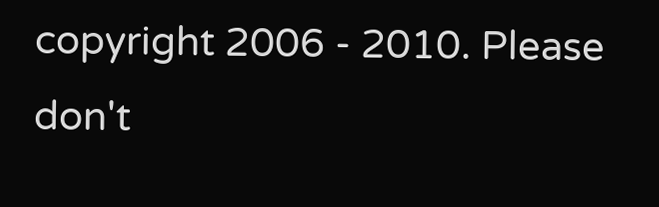copyright 2006 - 2010. Please don't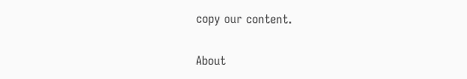copy our content.

About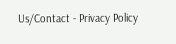Us/Contact - Privacy Policy